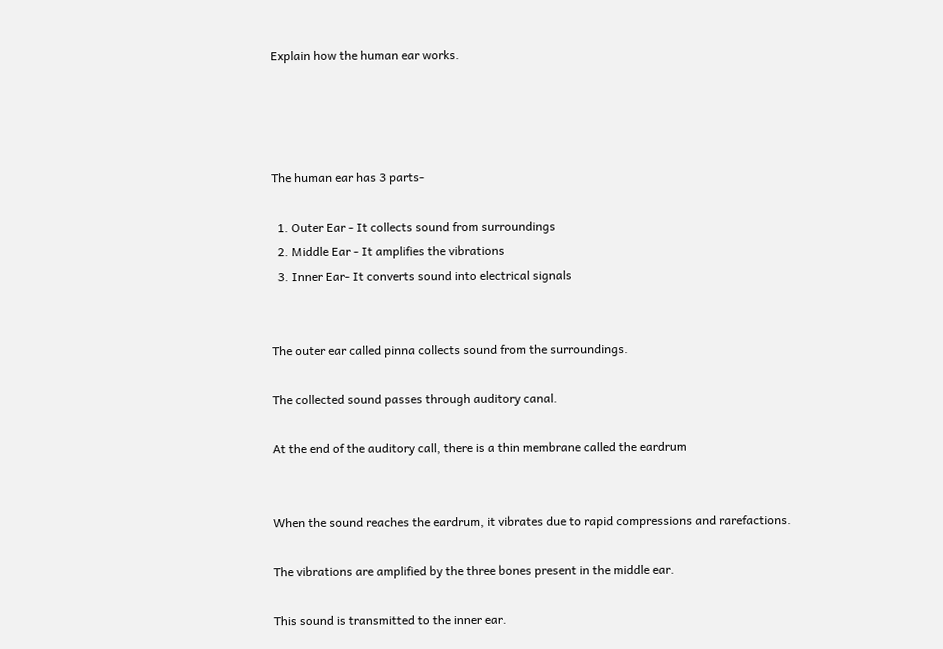Explain how the human ear works.




The human ear has 3 parts-

  1. Outer Ear - It collects sound from surroundings
  2. Middle Ear - It amplifies the vibrations
  3. Inner Ear- It converts sound into electrical signals


The outer ear called pinna collects sound from the surroundings.

The collected sound passes through auditory canal.

At the end of the auditory call, there is a thin membrane called the eardrum


When the sound reaches the eardrum, it vibrates due to rapid compressions and rarefactions.

The vibrations are amplified by the three bones present in the middle ear.

This sound is transmitted to the inner ear.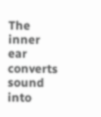The inner ear converts sound into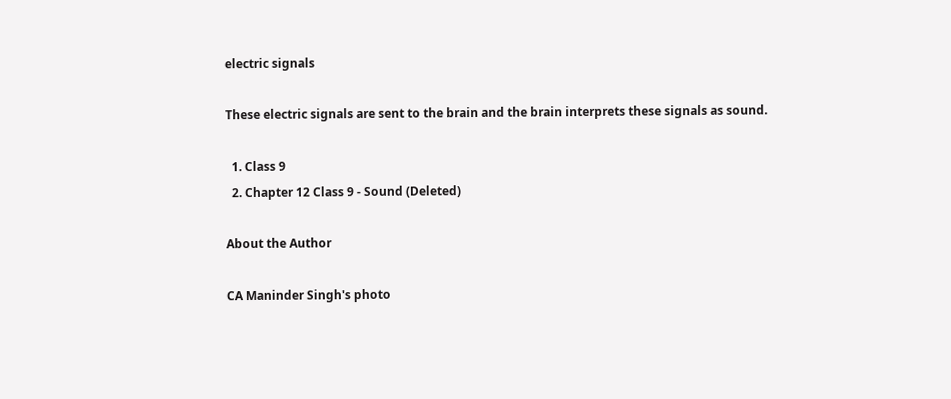electric signals

These electric signals are sent to the brain and the brain interprets these signals as sound.

  1. Class 9
  2. Chapter 12 Class 9 - Sound (Deleted)

About the Author

CA Maninder Singh's photo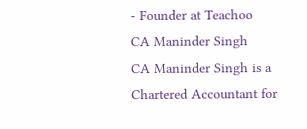- Founder at Teachoo
CA Maninder Singh
CA Maninder Singh is a Chartered Accountant for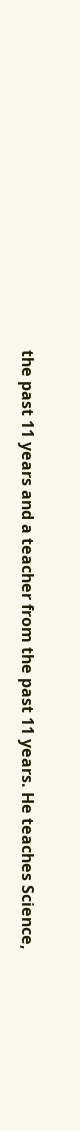the past 11 years and a teacher from the past 11 years. He teaches Science,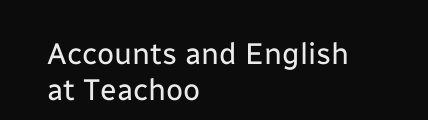Accounts and English at Teachoo